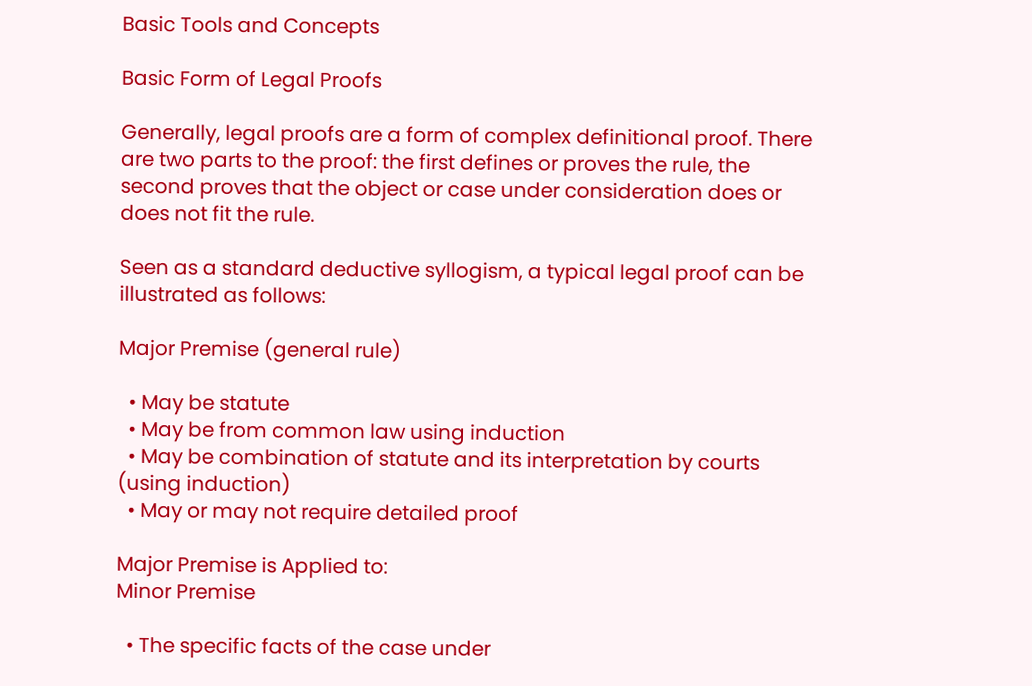Basic Tools and Concepts

Basic Form of Legal Proofs

Generally, legal proofs are a form of complex definitional proof. There are two parts to the proof: the first defines or proves the rule, the second proves that the object or case under consideration does or does not fit the rule.

Seen as a standard deductive syllogism, a typical legal proof can be illustrated as follows:

Major Premise (general rule)

  • May be statute
  • May be from common law using induction
  • May be combination of statute and its interpretation by courts (using induction)
  • May or may not require detailed proof

Major Premise is Applied to:
Minor Premise

  • The specific facts of the case under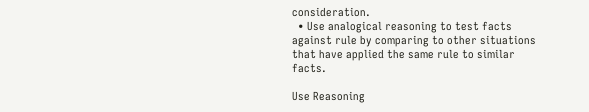consideration.
  • Use analogical reasoning to test facts against rule by comparing to other situations that have applied the same rule to similar facts.

Use Reasoning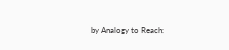by Analogy to Reach: